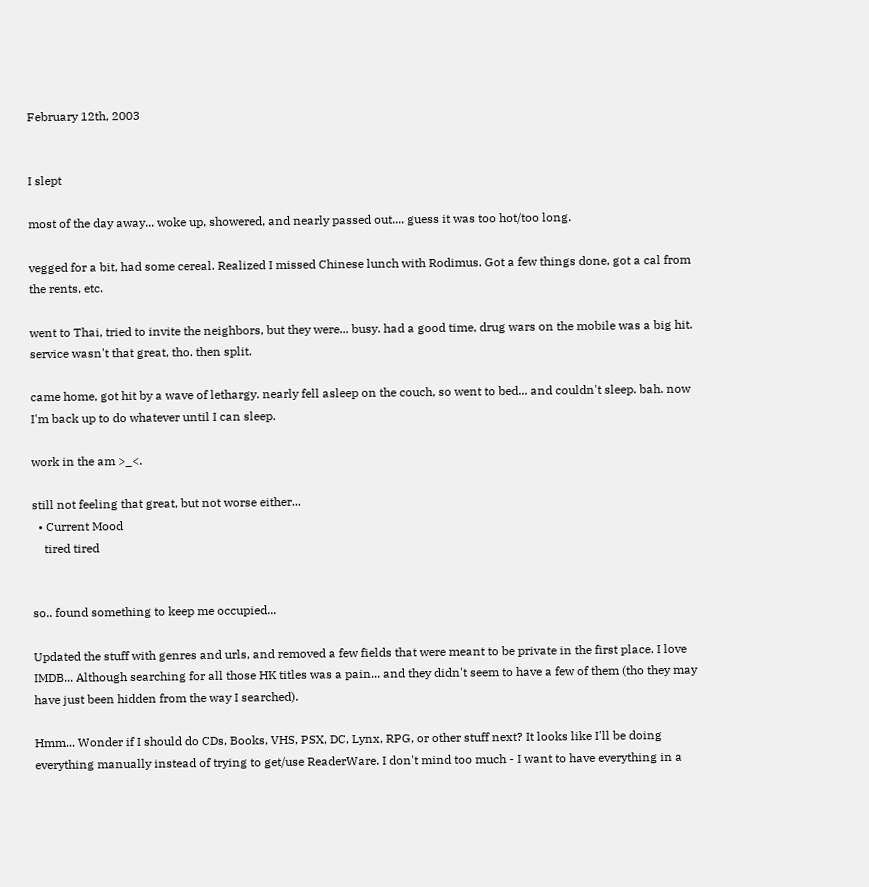February 12th, 2003


I slept

most of the day away... woke up, showered, and nearly passed out.... guess it was too hot/too long.

vegged for a bit, had some cereal. Realized I missed Chinese lunch with Rodimus. Got a few things done, got a cal from the rents, etc.

went to Thai, tried to invite the neighbors, but they were... busy. had a good time, drug wars on the mobile was a big hit. service wasn't that great, tho. then split.

came home, got hit by a wave of lethargy. nearly fell asleep on the couch, so went to bed... and couldn't sleep. bah. now I'm back up to do whatever until I can sleep.

work in the am >_<.

still not feeling that great, but not worse either...
  • Current Mood
    tired tired


so.. found something to keep me occupied...

Updated the stuff with genres and urls, and removed a few fields that were meant to be private in the first place. I love IMDB... Although searching for all those HK titles was a pain... and they didn't seem to have a few of them (tho they may have just been hidden from the way I searched).

Hmm... Wonder if I should do CDs, Books, VHS, PSX, DC, Lynx, RPG, or other stuff next? It looks like I'll be doing everything manually instead of trying to get/use ReaderWare. I don't mind too much - I want to have everything in a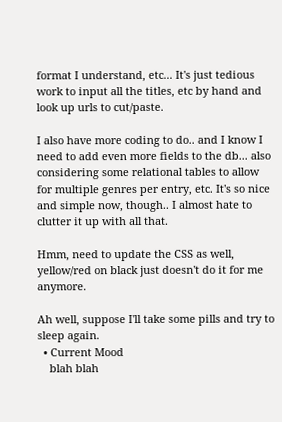format I understand, etc... It's just tedious work to input all the titles, etc by hand and look up urls to cut/paste.

I also have more coding to do.. and I know I need to add even more fields to the db... also considering some relational tables to allow for multiple genres per entry, etc. It's so nice and simple now, though.. I almost hate to clutter it up with all that.

Hmm, need to update the CSS as well, yellow/red on black just doesn't do it for me anymore.

Ah well, suppose I'll take some pills and try to sleep again.
  • Current Mood
    blah blah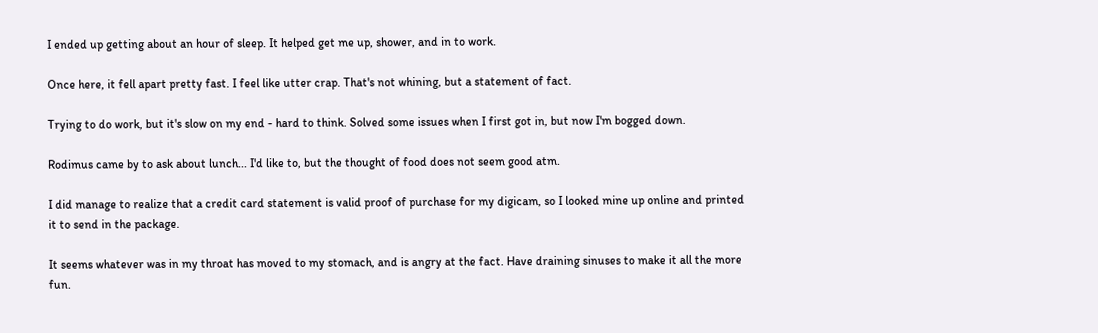I ended up getting about an hour of sleep. It helped get me up, shower, and in to work.

Once here, it fell apart pretty fast. I feel like utter crap. That's not whining, but a statement of fact.

Trying to do work, but it's slow on my end - hard to think. Solved some issues when I first got in, but now I'm bogged down.

Rodimus came by to ask about lunch... I'd like to, but the thought of food does not seem good atm.

I did manage to realize that a credit card statement is valid proof of purchase for my digicam, so I looked mine up online and printed it to send in the package.

It seems whatever was in my throat has moved to my stomach, and is angry at the fact. Have draining sinuses to make it all the more fun.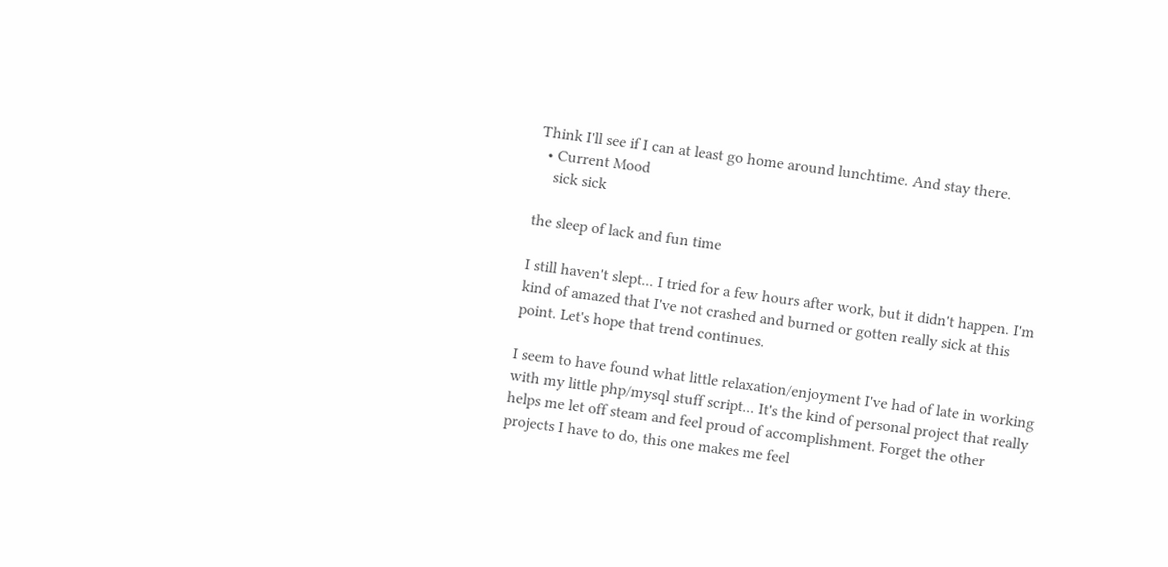Think I'll see if I can at least go home around lunchtime. And stay there.
  • Current Mood
    sick sick

the sleep of lack and fun time

I still haven't slept... I tried for a few hours after work, but it didn't happen. I'm kind of amazed that I've not crashed and burned or gotten really sick at this point. Let's hope that trend continues.

I seem to have found what little relaxation/enjoyment I've had of late in working with my little php/mysql stuff script... It's the kind of personal project that really helps me let off steam and feel proud of accomplishment. Forget the other projects I have to do, this one makes me feel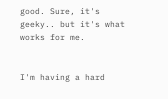good. Sure, it's geeky.. but it's what works for me.


I'm having a hard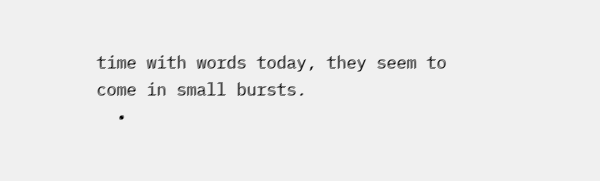time with words today, they seem to come in small bursts.
  •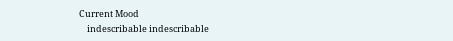Current Mood
    indescribable indescribable